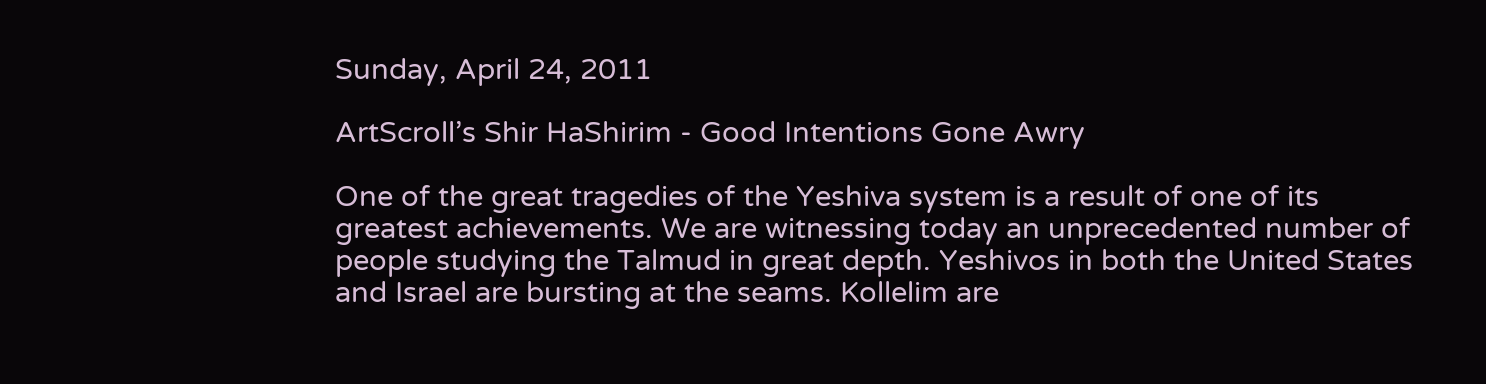Sunday, April 24, 2011

ArtScroll’s Shir HaShirim - Good Intentions Gone Awry

One of the great tragedies of the Yeshiva system is a result of one of its greatest achievements. We are witnessing today an unprecedented number of people studying the Talmud in great depth. Yeshivos in both the United States and Israel are bursting at the seams. Kollelim are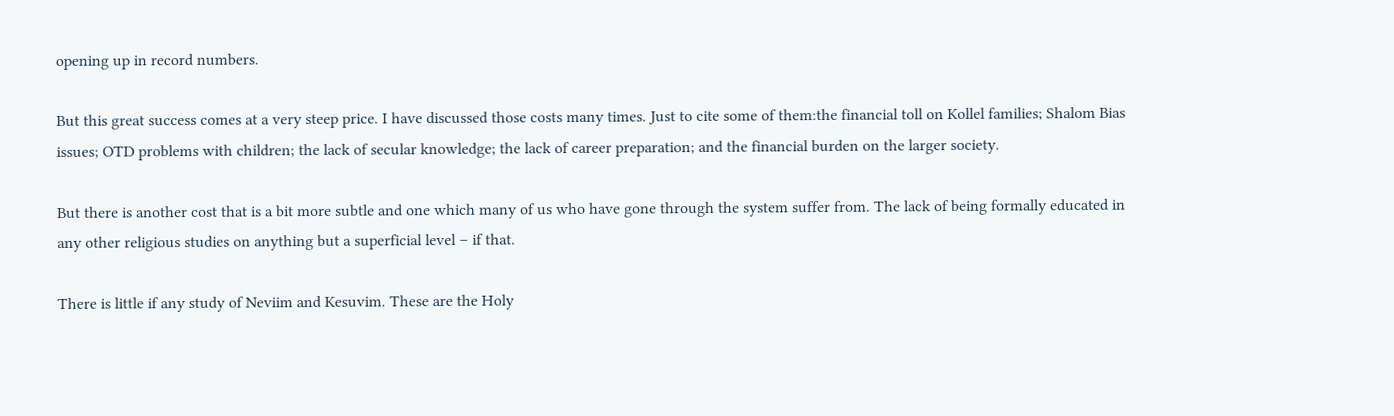opening up in record numbers.

But this great success comes at a very steep price. I have discussed those costs many times. Just to cite some of them:the financial toll on Kollel families; Shalom Bias issues; OTD problems with children; the lack of secular knowledge; the lack of career preparation; and the financial burden on the larger society.

But there is another cost that is a bit more subtle and one which many of us who have gone through the system suffer from. The lack of being formally educated in any other religious studies on anything but a superficial level – if that.

There is little if any study of Neviim and Kesuvim. These are the Holy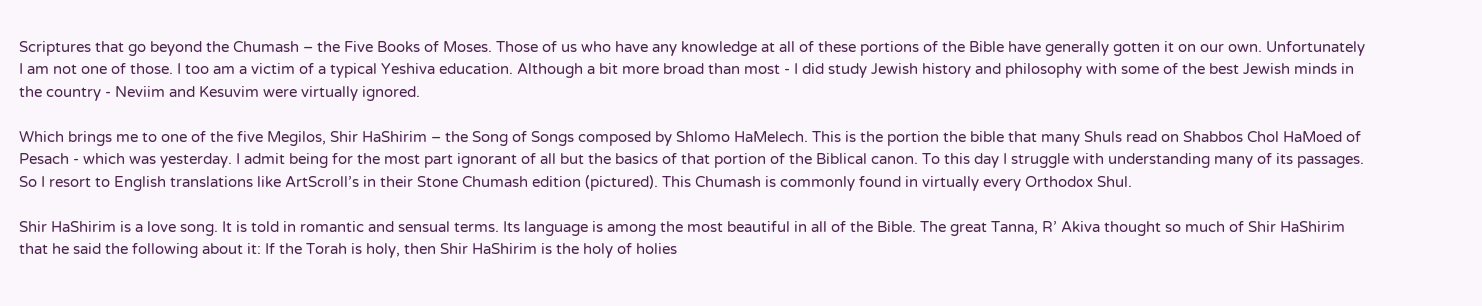Scriptures that go beyond the Chumash – the Five Books of Moses. Those of us who have any knowledge at all of these portions of the Bible have generally gotten it on our own. Unfortunately I am not one of those. I too am a victim of a typical Yeshiva education. Although a bit more broad than most - I did study Jewish history and philosophy with some of the best Jewish minds in the country - Neviim and Kesuvim were virtually ignored.

Which brings me to one of the five Megilos, Shir HaShirim – the Song of Songs composed by Shlomo HaMelech. This is the portion the bible that many Shuls read on Shabbos Chol HaMoed of Pesach - which was yesterday. I admit being for the most part ignorant of all but the basics of that portion of the Biblical canon. To this day I struggle with understanding many of its passages. So I resort to English translations like ArtScroll’s in their Stone Chumash edition (pictured). This Chumash is commonly found in virtually every Orthodox Shul.

Shir HaShirim is a love song. It is told in romantic and sensual terms. Its language is among the most beautiful in all of the Bible. The great Tanna, R’ Akiva thought so much of Shir HaShirim that he said the following about it: If the Torah is holy, then Shir HaShirim is the holy of holies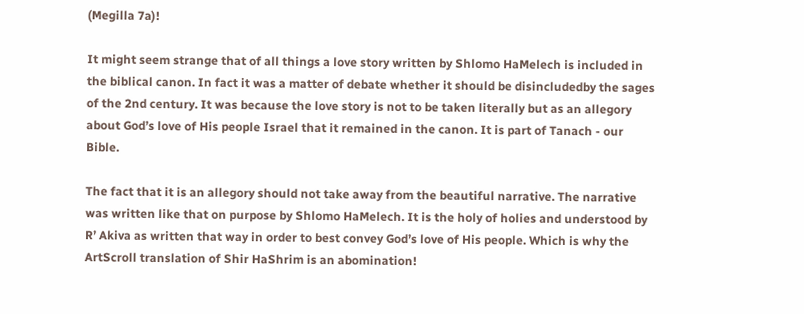(Megilla 7a)!

It might seem strange that of all things a love story written by Shlomo HaMelech is included in the biblical canon. In fact it was a matter of debate whether it should be disincludedby the sages of the 2nd century. It was because the love story is not to be taken literally but as an allegory about God’s love of His people Israel that it remained in the canon. It is part of Tanach - our Bible.

The fact that it is an allegory should not take away from the beautiful narrative. The narrative was written like that on purpose by Shlomo HaMelech. It is the holy of holies and understood by R’ Akiva as written that way in order to best convey God’s love of His people. Which is why the ArtScroll translation of Shir HaShrim is an abomination!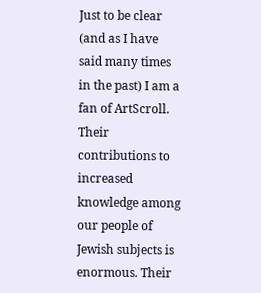Just to be clear (and as I have said many times in the past) I am a fan of ArtScroll. Their contributions to increased knowledge among our people of Jewish subjects is enormous. Their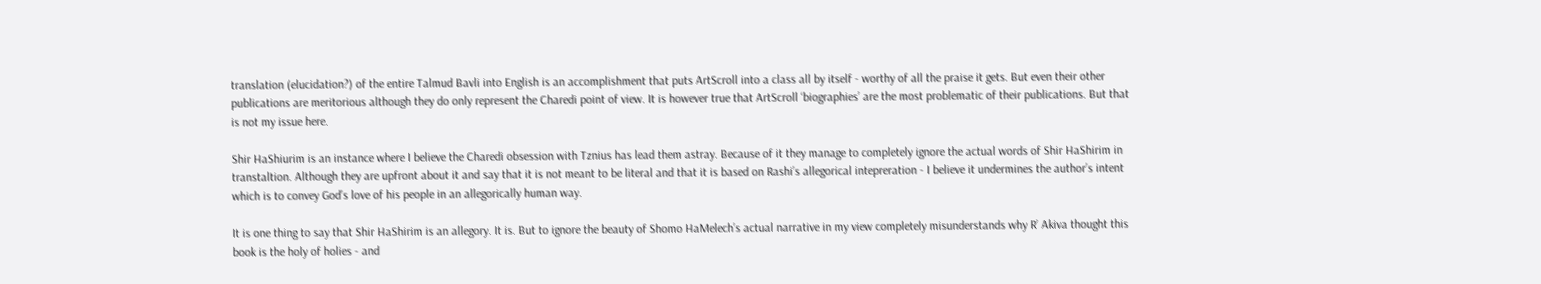translation (elucidation?) of the entire Talmud Bavli into English is an accomplishment that puts ArtScroll into a class all by itself - worthy of all the praise it gets. But even their other publications are meritorious although they do only represent the Charedi point of view. It is however true that ArtScroll ‘biographies’ are the most problematic of their publications. But that is not my issue here.

Shir HaShiurim is an instance where I believe the Charedi obsession with Tznius has lead them astray. Because of it they manage to completely ignore the actual words of Shir HaShirim in transtaltion. Although they are upfront about it and say that it is not meant to be literal and that it is based on Rashi’s allegorical intepreration - I believe it undermines the author’s intent which is to convey God’s love of his people in an allegorically human way.

It is one thing to say that Shir HaShirim is an allegory. It is. But to ignore the beauty of Shomo HaMelech’s actual narrative in my view completely misunderstands why R’ Akiva thought this book is the holy of holies - and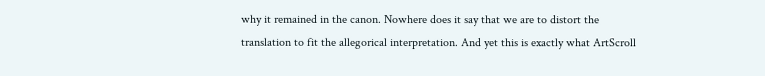why it remained in the canon. Nowhere does it say that we are to distort the translation to fit the allegorical interpretation. And yet this is exactly what ArtScroll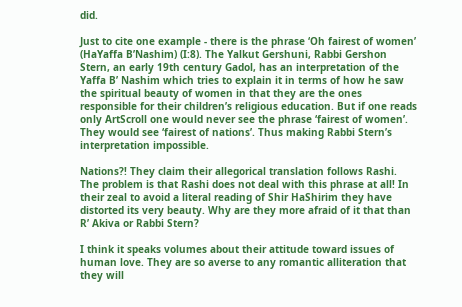did.

Just to cite one example - there is the phrase ‘Oh fairest of women’ (HaYaffa B’Nashim) (I:8). The Yalkut Gershuni, Rabbi Gershon Stern, an early 19th century Gadol, has an interpretation of the Yaffa B’ Nashim which tries to explain it in terms of how he saw the spiritual beauty of women in that they are the ones responsible for their children’s religious education. But if one reads only ArtScroll one would never see the phrase ‘fairest of women’. They would see ‘fairest of nations’. Thus making Rabbi Stern’s interpretation impossible.

Nations?! They claim their allegorical translation follows Rashi. The problem is that Rashi does not deal with this phrase at all! In their zeal to avoid a literal reading of Shir HaShirim they have distorted its very beauty. Why are they more afraid of it that than R’ Akiva or Rabbi Stern?

I think it speaks volumes about their attitude toward issues of human love. They are so averse to any romantic alliteration that they will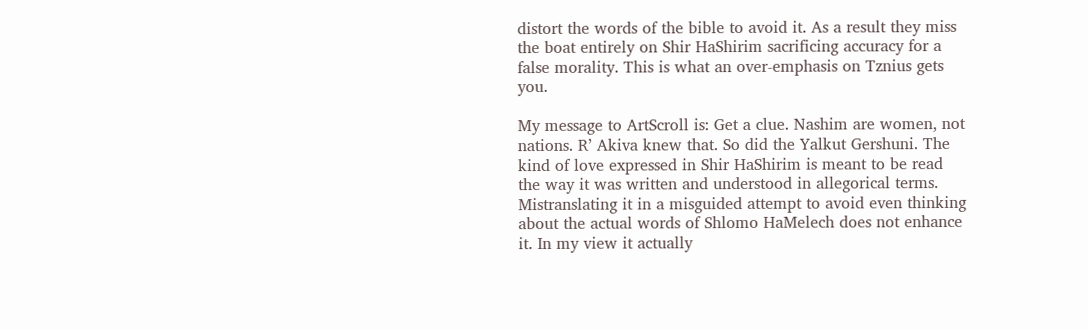distort the words of the bible to avoid it. As a result they miss the boat entirely on Shir HaShirim sacrificing accuracy for a false morality. This is what an over-emphasis on Tznius gets you.

My message to ArtScroll is: Get a clue. Nashim are women, not nations. R’ Akiva knew that. So did the Yalkut Gershuni. The kind of love expressed in Shir HaShirim is meant to be read the way it was written and understood in allegorical terms. Mistranslating it in a misguided attempt to avoid even thinking about the actual words of Shlomo HaMelech does not enhance it. In my view it actually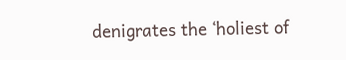denigrates the ‘holiest of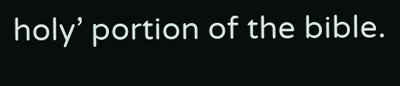holy’ portion of the bible.